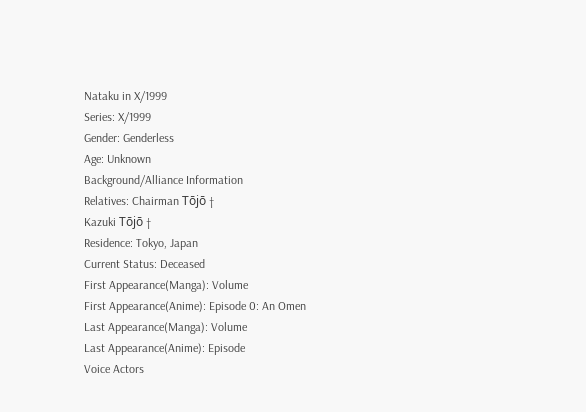Nataku in X/1999
Series: X/1999
Gender: Genderless
Age: Unknown
Background/Alliance Information
Relatives: Chairman Tōjō †
Kazuki Tōjō †
Residence: Tokyo, Japan
Current Status: Deceased
First Appearance(Manga): Volume
First Appearance(Anime): Episode 0: An Omen
Last Appearance(Manga): Volume
Last Appearance(Anime): Episode
Voice Actors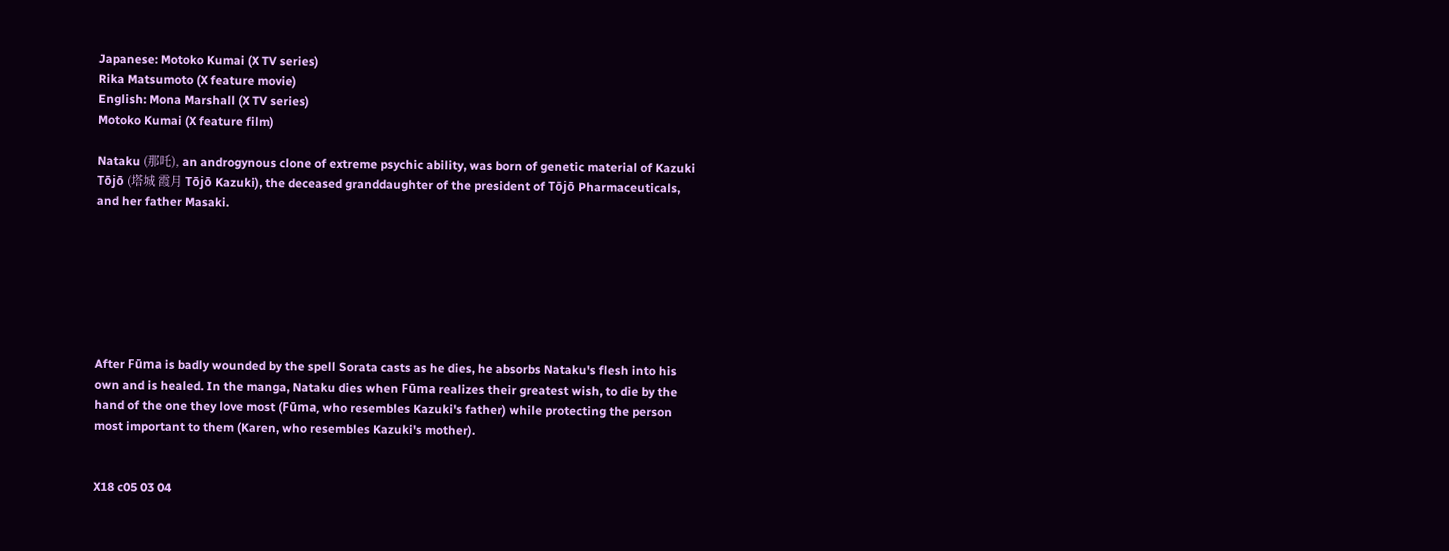Japanese: Motoko Kumai (X TV series)
Rika Matsumoto (X feature movie)
English: Mona Marshall (X TV series)
Motoko Kumai (X feature film)

Nataku (那吒), an androgynous clone of extreme psychic ability, was born of genetic material of Kazuki Tōjō (塔城 霞月 Tōjō Kazuki), the deceased granddaughter of the president of Tōjō Pharmaceuticals, and her father Masaki.







After Fūma is badly wounded by the spell Sorata casts as he dies, he absorbs Nataku's flesh into his own and is healed. In the manga, Nataku dies when Fūma realizes their greatest wish, to die by the hand of the one they love most (Fūma, who resembles Kazuki's father) while protecting the person most important to them (Karen, who resembles Kazuki's mother).


X18 c05 03 04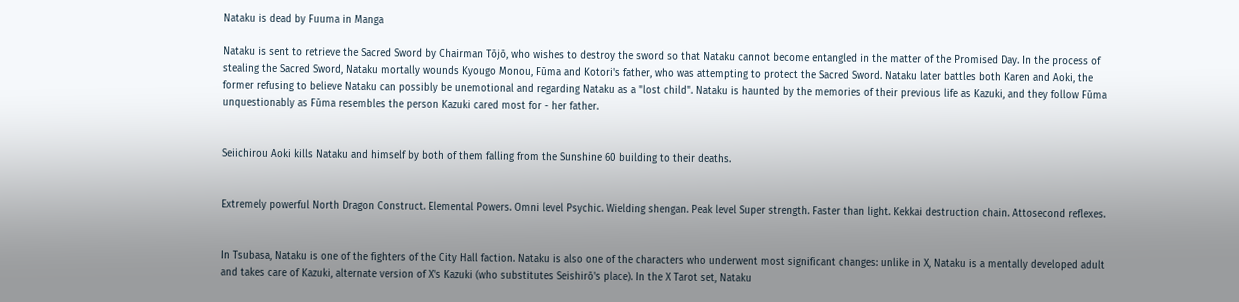Nataku is dead by Fuuma in Manga

Nataku is sent to retrieve the Sacred Sword by Chairman Tōjō, who wishes to destroy the sword so that Nataku cannot become entangled in the matter of the Promised Day. In the process of stealing the Sacred Sword, Nataku mortally wounds Kyougo Monou, Fūma and Kotori's father, who was attempting to protect the Sacred Sword. Nataku later battles both Karen and Aoki, the former refusing to believe Nataku can possibly be unemotional and regarding Nataku as a "lost child". Nataku is haunted by the memories of their previous life as Kazuki, and they follow Fūma unquestionably as Fūma resembles the person Kazuki cared most for - her father.


Seiichirou Aoki kills Nataku and himself by both of them falling from the Sunshine 60 building to their deaths.


Extremely powerful North Dragon Construct. Elemental Powers. Omni level Psychic. Wielding shengan. Peak level Super strength. Faster than light. Kekkai destruction chain. Attosecond reflexes.


In Tsubasa, Nataku is one of the fighters of the City Hall faction. Nataku is also one of the characters who underwent most significant changes: unlike in X, Nataku is a mentally developed adult and takes care of Kazuki, alternate version of X's Kazuki (who substitutes Seishirō's place). In the X Tarot set, Nataku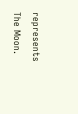represents The Moon.